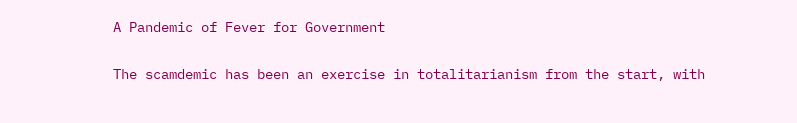A Pandemic of Fever for Government

The scamdemic has been an exercise in totalitarianism from the start, with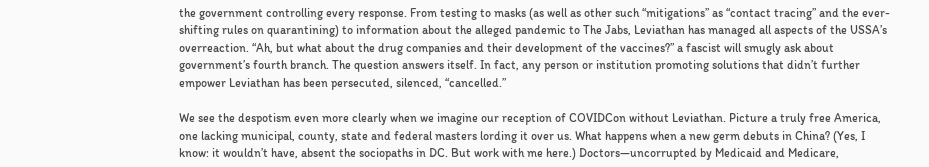the government controlling every response. From testing to masks (as well as other such “mitigations” as “contact tracing” and the ever-shifting rules on quarantining) to information about the alleged pandemic to The Jabs, Leviathan has managed all aspects of the USSA’s overreaction. “Ah, but what about the drug companies and their development of the vaccines?” a fascist will smugly ask about government’s fourth branch. The question answers itself. In fact, any person or institution promoting solutions that didn’t further empower Leviathan has been persecuted, silenced, “cancelled.”

We see the despotism even more clearly when we imagine our reception of COVIDCon without Leviathan. Picture a truly free America, one lacking municipal, county, state and federal masters lording it over us. What happens when a new germ debuts in China? (Yes, I know: it wouldn’t have, absent the sociopaths in DC. But work with me here.) Doctors—uncorrupted by Medicaid and Medicare,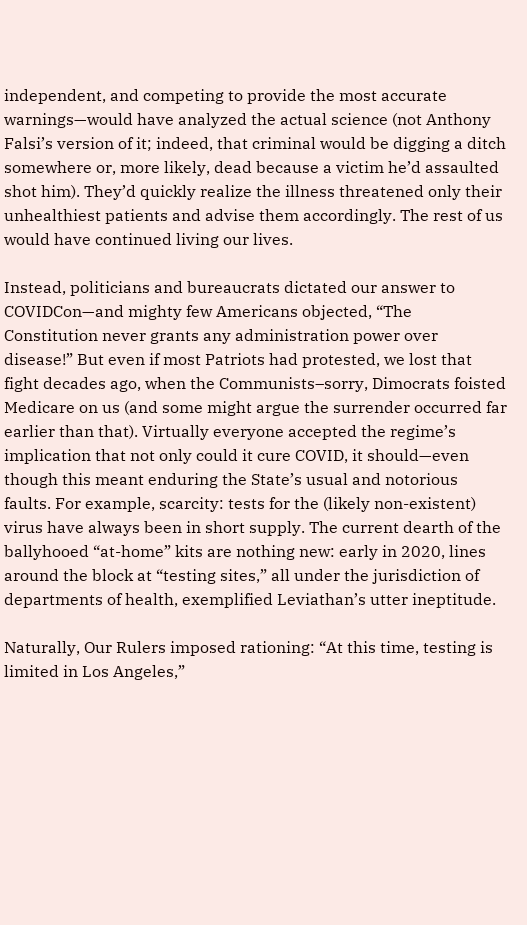independent, and competing to provide the most accurate warnings—would have analyzed the actual science (not Anthony Falsi’s version of it; indeed, that criminal would be digging a ditch somewhere or, more likely, dead because a victim he’d assaulted shot him). They’d quickly realize the illness threatened only their unhealthiest patients and advise them accordingly. The rest of us would have continued living our lives.

Instead, politicians and bureaucrats dictated our answer to COVIDCon—and mighty few Americans objected, “The Constitution never grants any administration power over disease!” But even if most Patriots had protested, we lost that fight decades ago, when the Communists–sorry, Dimocrats foisted Medicare on us (and some might argue the surrender occurred far earlier than that). Virtually everyone accepted the regime’s implication that not only could it cure COVID, it should—even though this meant enduring the State’s usual and notorious faults. For example, scarcity: tests for the (likely non-existent) virus have always been in short supply. The current dearth of the ballyhooed “at-home” kits are nothing new: early in 2020, lines around the block at “testing sites,” all under the jurisdiction of departments of health, exemplified Leviathan’s utter ineptitude.

Naturally, Our Rulers imposed rationing: “At this time, testing is limited in Los Angeles,”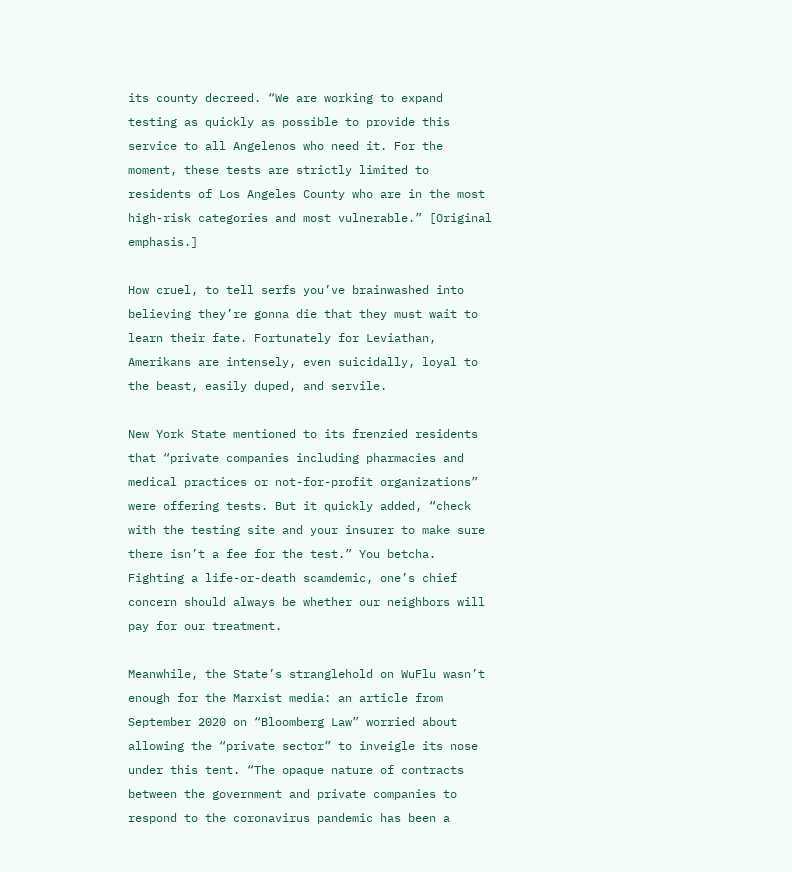its county decreed. “We are working to expand testing as quickly as possible to provide this service to all Angelenos who need it. For the moment, these tests are strictly limited to residents of Los Angeles County who are in the most high-risk categories and most vulnerable.” [Original emphasis.]

How cruel, to tell serfs you’ve brainwashed into believing they’re gonna die that they must wait to learn their fate. Fortunately for Leviathan, Amerikans are intensely, even suicidally, loyal to the beast, easily duped, and servile.

New York State mentioned to its frenzied residents that “private companies including pharmacies and medical practices or not-for-profit organizations” were offering tests. But it quickly added, “check with the testing site and your insurer to make sure there isn’t a fee for the test.” You betcha. Fighting a life-or-death scamdemic, one’s chief concern should always be whether our neighbors will pay for our treatment.

Meanwhile, the State’s stranglehold on WuFlu wasn’t enough for the Marxist media: an article from September 2020 on “Bloomberg Law” worried about allowing the “private sector” to inveigle its nose under this tent. “The opaque nature of contracts between the government and private companies to respond to the coronavirus pandemic has been a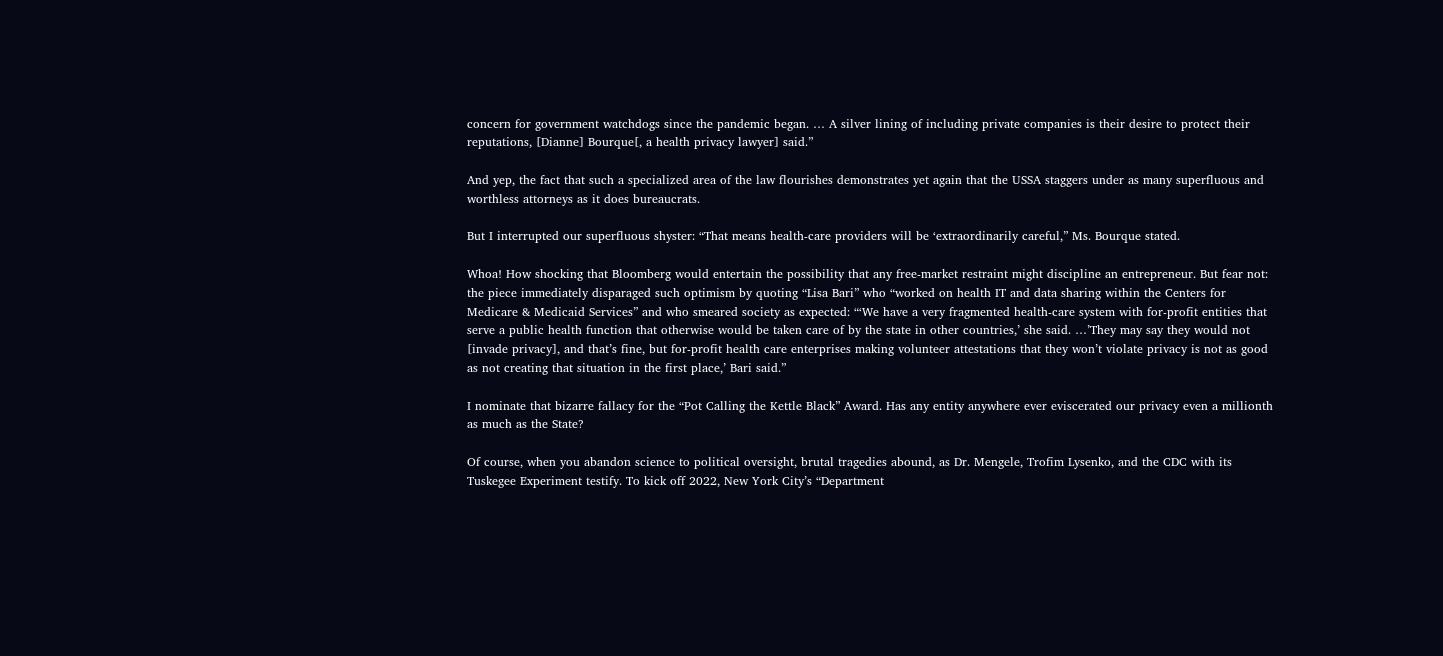concern for government watchdogs since the pandemic began. … A silver lining of including private companies is their desire to protect their reputations, [Dianne] Bourque[, a health privacy lawyer] said.”

And yep, the fact that such a specialized area of the law flourishes demonstrates yet again that the USSA staggers under as many superfluous and worthless attorneys as it does bureaucrats.

But I interrupted our superfluous shyster: “That means health-care providers will be ‘extraordinarily careful,” Ms. Bourque stated.

Whoa! How shocking that Bloomberg would entertain the possibility that any free-market restraint might discipline an entrepreneur. But fear not: the piece immediately disparaged such optimism by quoting “Lisa Bari” who “worked on health IT and data sharing within the Centers for Medicare & Medicaid Services” and who smeared society as expected: “‘We have a very fragmented health-care system with for-profit entities that serve a public health function that otherwise would be taken care of by the state in other countries,’ she said. …’They may say they would not [invade privacy], and that’s fine, but for-profit health care enterprises making volunteer attestations that they won’t violate privacy is not as good as not creating that situation in the first place,’ Bari said.”

I nominate that bizarre fallacy for the “Pot Calling the Kettle Black” Award. Has any entity anywhere ever eviscerated our privacy even a millionth as much as the State?

Of course, when you abandon science to political oversight, brutal tragedies abound, as Dr. Mengele, Trofim Lysenko, and the CDC with its Tuskegee Experiment testify. To kick off 2022, New York City’s “Department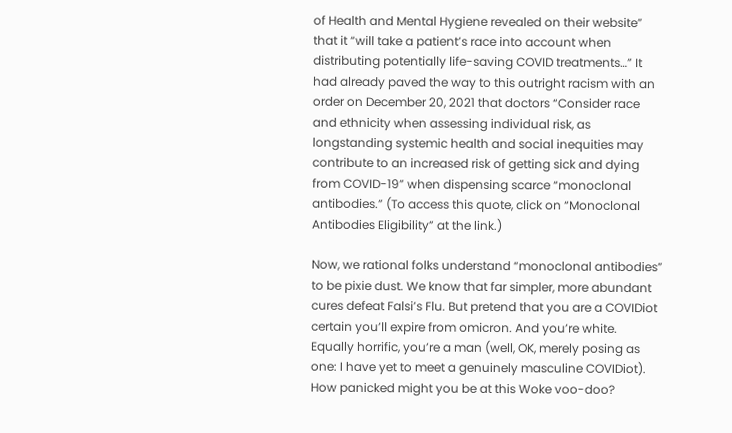of Health and Mental Hygiene revealed on their website” that it “will take a patient’s race into account when distributing potentially life-saving COVID treatments…” It had already paved the way to this outright racism with an order on December 20, 2021 that doctors “Consider race and ethnicity when assessing individual risk, as longstanding systemic health and social inequities may contribute to an increased risk of getting sick and dying from COVID-19” when dispensing scarce “monoclonal antibodies.” (To access this quote, click on “Monoclonal Antibodies Eligibility” at the link.)

Now, we rational folks understand “monoclonal antibodies” to be pixie dust. We know that far simpler, more abundant cures defeat Falsi’s Flu. But pretend that you are a COVIDiot certain you’ll expire from omicron. And you’re white. Equally horrific, you’re a man (well, OK, merely posing as one: I have yet to meet a genuinely masculine COVIDiot). How panicked might you be at this Woke voo-doo?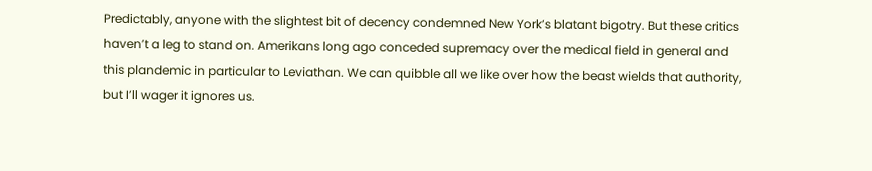Predictably, anyone with the slightest bit of decency condemned New York’s blatant bigotry. But these critics haven’t a leg to stand on. Amerikans long ago conceded supremacy over the medical field in general and this plandemic in particular to Leviathan. We can quibble all we like over how the beast wields that authority, but I’ll wager it ignores us.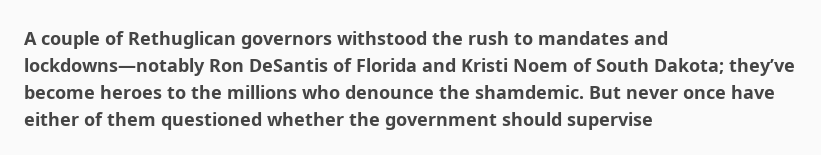A couple of Rethuglican governors withstood the rush to mandates and lockdowns—notably Ron DeSantis of Florida and Kristi Noem of South Dakota; they’ve become heroes to the millions who denounce the shamdemic. But never once have either of them questioned whether the government should supervise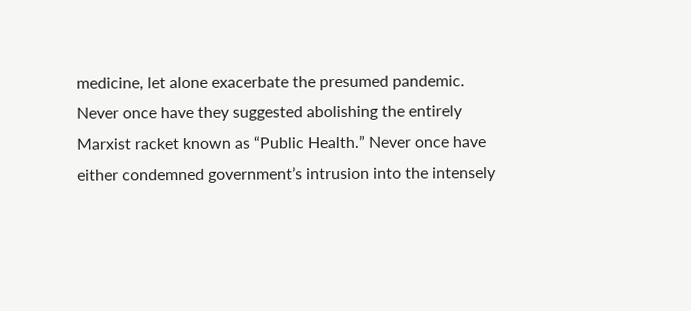medicine, let alone exacerbate the presumed pandemic. Never once have they suggested abolishing the entirely Marxist racket known as “Public Health.” Never once have either condemned government’s intrusion into the intensely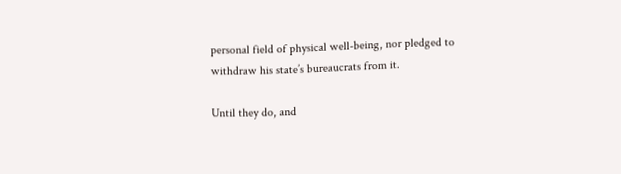personal field of physical well-being, nor pledged to withdraw his state’s bureaucrats from it.

Until they do, and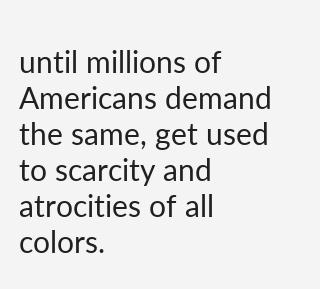until millions of Americans demand the same, get used to scarcity and atrocities of all colors.